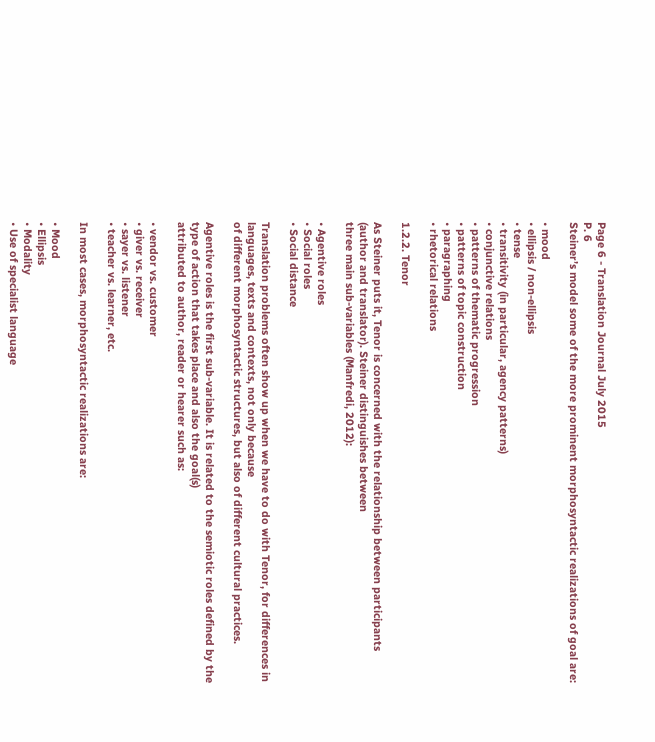Page 6 - Translation Journal July 2015
P. 6
Steiner’s model some of the more prominent morphosyntactic realizations of goal are:

• mood
• ellipsis / non-ellipsis
• tense
• transitivity (in particular, agency patterns)
• conjunctive relations
• patterns of thematic progression
• patterns of topic construction
• paragraphing
• rhetorical relations

1.2.2. Tenor

As Steiner puts it, Tenor is concerned with the relationship between participants (author and translator). Steiner distinguishes between
three main sub-variables (Manfredi, 2012):

• Agentive roles
• Social roles
• Social distance

Translation problems often show up when we have to do with Tenor, for differences in languages, texts and contexts, not only because
of different morphosyntactic structures, but also of different cultural practices.

Agentive roles is the first sub-variable. It is related to the semiotic roles defined by the type of action that takes place and also the goal(s)
attributed to author, reader or hearer such as:

• vendor vs. customer
• giver vs. receiver
• sayer vs. listener
• teacher vs. learner, etc.

In most cases, morphosyntactic realizations are:

• Mood
• Ellipsis
• Modality
• Use of specialist language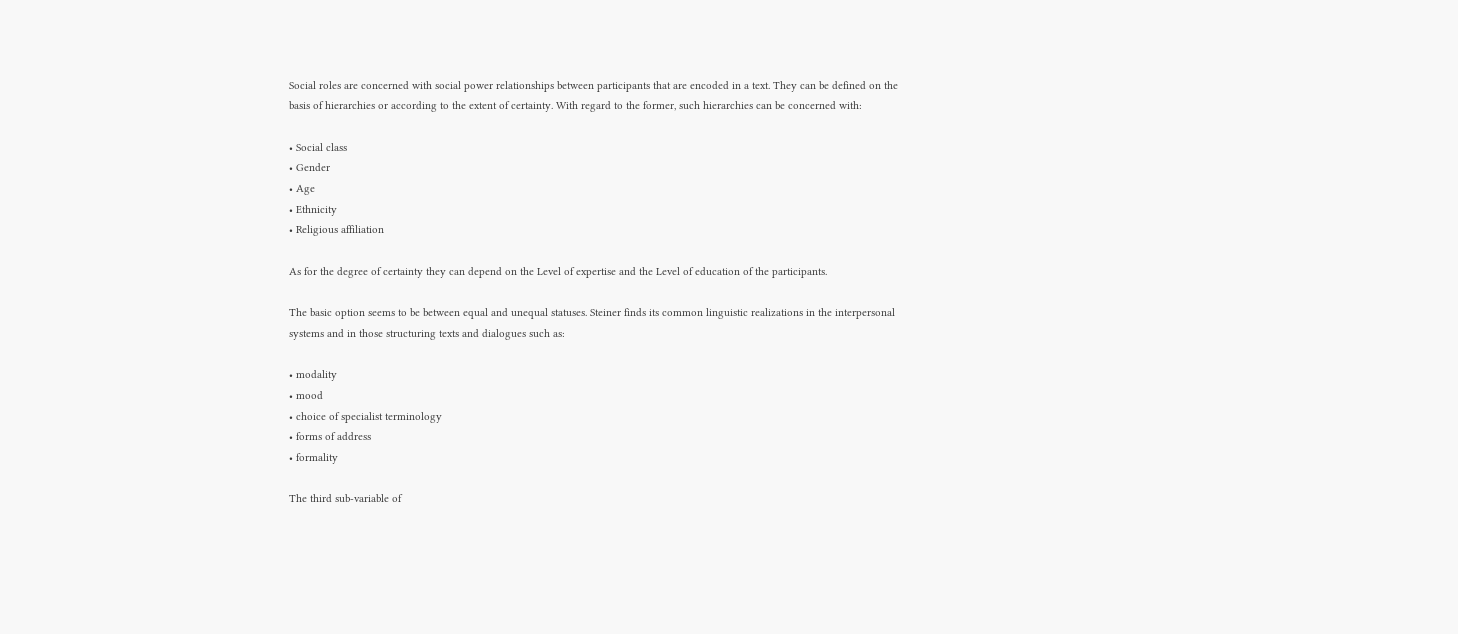Social roles are concerned with social power relationships between participants that are encoded in a text. They can be defined on the
basis of hierarchies or according to the extent of certainty. With regard to the former, such hierarchies can be concerned with:

• Social class
• Gender
• Age
• Ethnicity
• Religious affiliation

As for the degree of certainty they can depend on the Level of expertise and the Level of education of the participants.

The basic option seems to be between equal and unequal statuses. Steiner finds its common linguistic realizations in the interpersonal
systems and in those structuring texts and dialogues such as:

• modality
• mood
• choice of specialist terminology
• forms of address
• formality

The third sub-variable of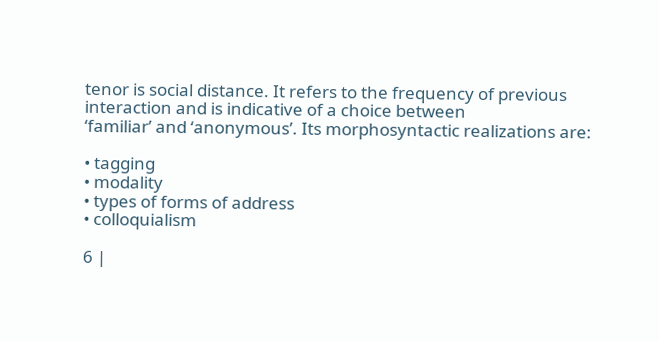tenor is social distance. It refers to the frequency of previous interaction and is indicative of a choice between
‘familiar’ and ‘anonymous’. Its morphosyntactic realizations are:

• tagging
• modality
• types of forms of address
• colloquialism

6 |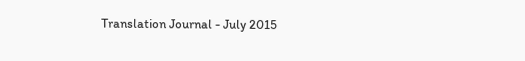Translation Journal - July 2015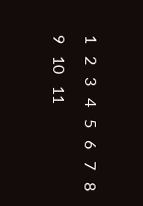1   2   3   4   5   6   7   8   9   10   11